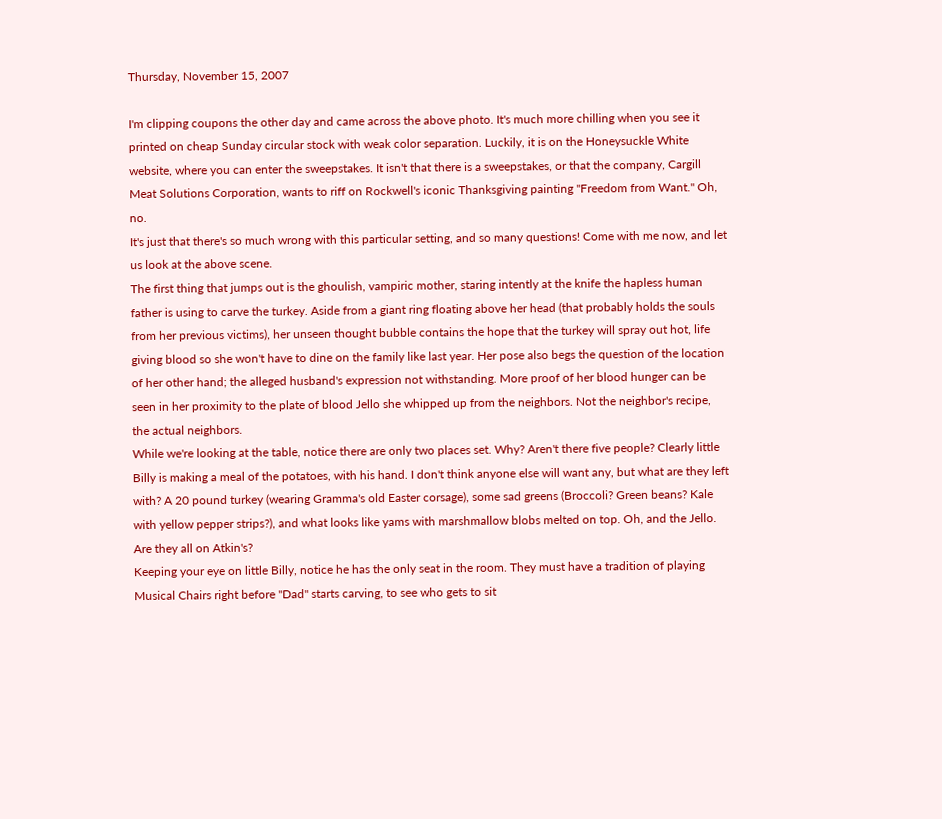Thursday, November 15, 2007

I'm clipping coupons the other day and came across the above photo. It's much more chilling when you see it printed on cheap Sunday circular stock with weak color separation. Luckily, it is on the Honeysuckle White website, where you can enter the sweepstakes. It isn't that there is a sweepstakes, or that the company, Cargill Meat Solutions Corporation, wants to riff on Rockwell's iconic Thanksgiving painting "Freedom from Want." Oh, no.
It's just that there's so much wrong with this particular setting, and so many questions! Come with me now, and let us look at the above scene.
The first thing that jumps out is the ghoulish, vampiric mother, staring intently at the knife the hapless human father is using to carve the turkey. Aside from a giant ring floating above her head (that probably holds the souls from her previous victims), her unseen thought bubble contains the hope that the turkey will spray out hot, life giving blood so she won't have to dine on the family like last year. Her pose also begs the question of the location of her other hand; the alleged husband's expression not withstanding. More proof of her blood hunger can be seen in her proximity to the plate of blood Jello she whipped up from the neighbors. Not the neighbor's recipe, the actual neighbors.
While we're looking at the table, notice there are only two places set. Why? Aren't there five people? Clearly little Billy is making a meal of the potatoes, with his hand. I don't think anyone else will want any, but what are they left with? A 20 pound turkey (wearing Gramma's old Easter corsage), some sad greens (Broccoli? Green beans? Kale with yellow pepper strips?), and what looks like yams with marshmallow blobs melted on top. Oh, and the Jello. Are they all on Atkin's?
Keeping your eye on little Billy, notice he has the only seat in the room. They must have a tradition of playing Musical Chairs right before "Dad" starts carving, to see who gets to sit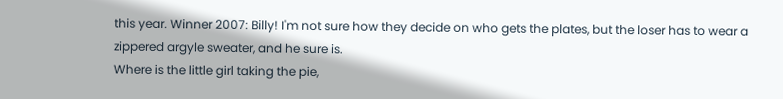this year. Winner 2007: Billy! I'm not sure how they decide on who gets the plates, but the loser has to wear a zippered argyle sweater, and he sure is.
Where is the little girl taking the pie,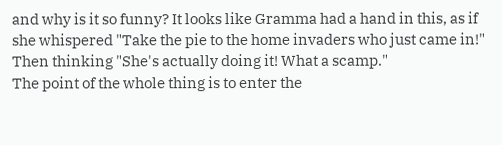and why is it so funny? It looks like Gramma had a hand in this, as if she whispered "Take the pie to the home invaders who just came in!" Then thinking "She's actually doing it! What a scamp."
The point of the whole thing is to enter the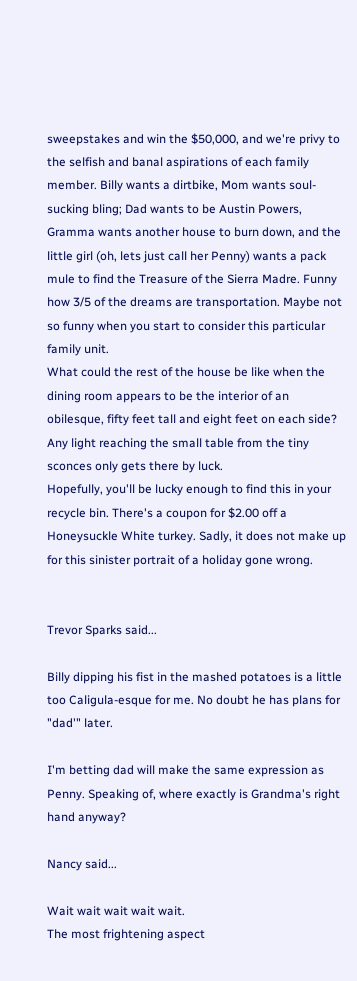sweepstakes and win the $50,000, and we're privy to the selfish and banal aspirations of each family member. Billy wants a dirtbike, Mom wants soul-sucking bling; Dad wants to be Austin Powers, Gramma wants another house to burn down, and the little girl (oh, lets just call her Penny) wants a pack mule to find the Treasure of the Sierra Madre. Funny how 3/5 of the dreams are transportation. Maybe not so funny when you start to consider this particular family unit.
What could the rest of the house be like when the dining room appears to be the interior of an obilesque, fifty feet tall and eight feet on each side? Any light reaching the small table from the tiny sconces only gets there by luck.
Hopefully, you'll be lucky enough to find this in your recycle bin. There's a coupon for $2.00 off a Honeysuckle White turkey. Sadly, it does not make up for this sinister portrait of a holiday gone wrong.


Trevor Sparks said...

Billy dipping his fist in the mashed potatoes is a little too Caligula-esque for me. No doubt he has plans for "dad'" later.

I'm betting dad will make the same expression as Penny. Speaking of, where exactly is Grandma's right hand anyway?

Nancy said...

Wait wait wait wait wait.
The most frightening aspect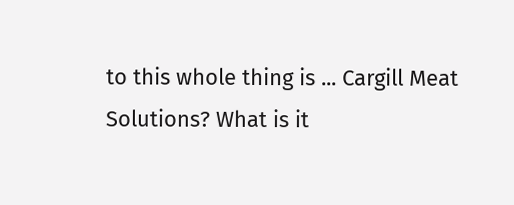to this whole thing is ... Cargill Meat Solutions? What is it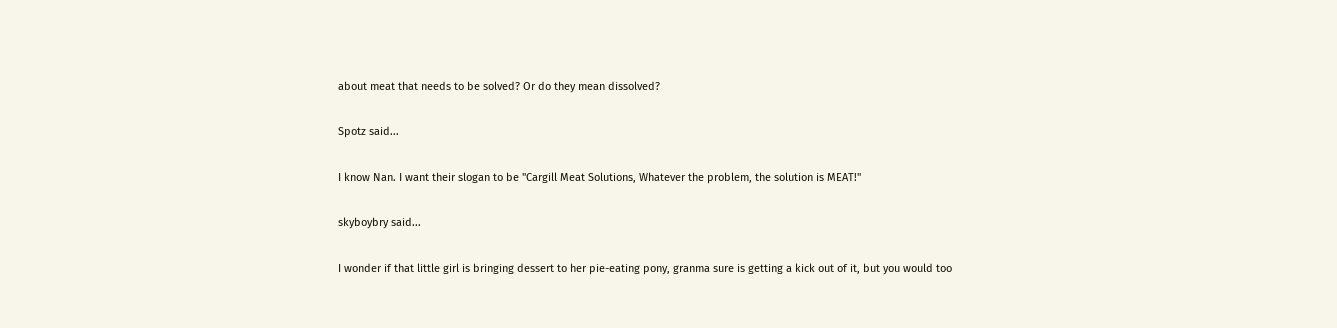about meat that needs to be solved? Or do they mean dissolved?

Spotz said...

I know Nan. I want their slogan to be "Cargill Meat Solutions, Whatever the problem, the solution is MEAT!"

skyboybry said...

I wonder if that little girl is bringing dessert to her pie-eating pony, granma sure is getting a kick out of it, but you would too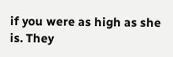if you were as high as she is. They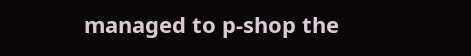managed to p-shop the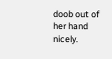doob out of her hand nicely.